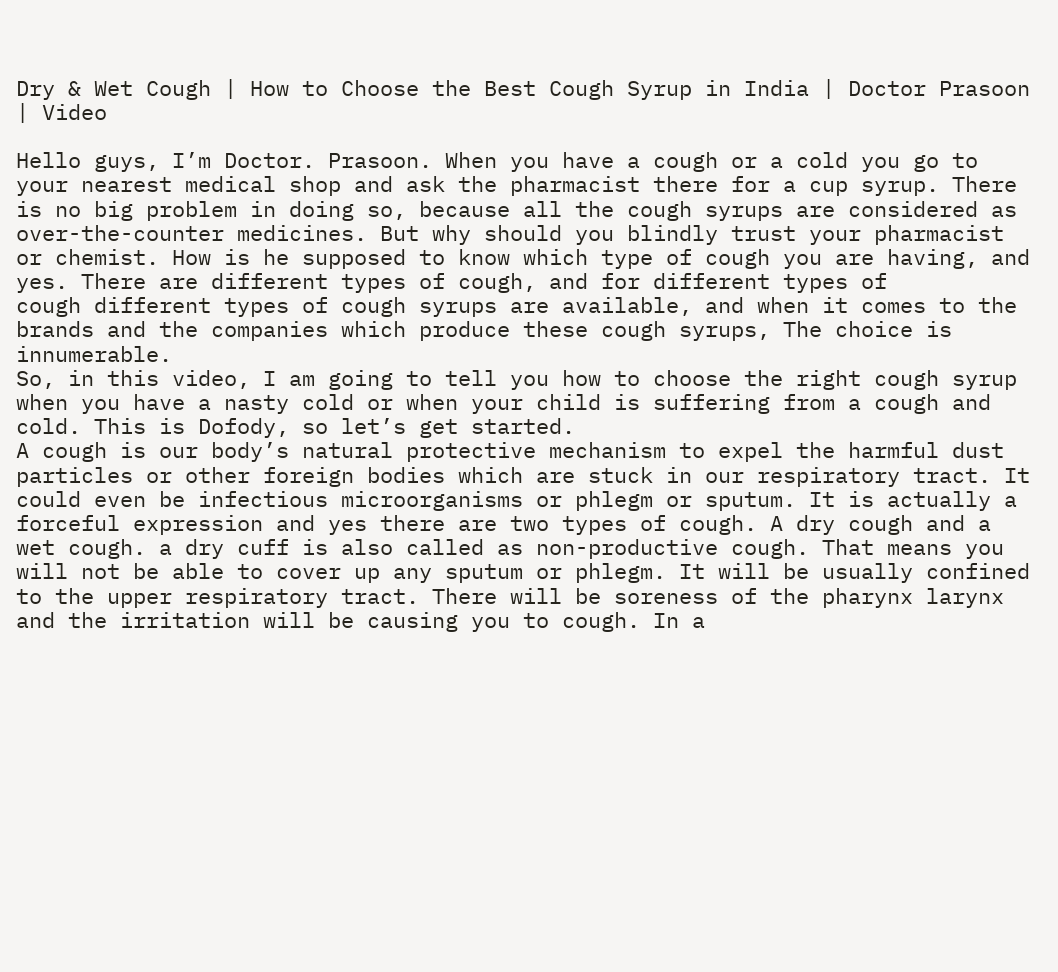Dry & Wet Cough | How to Choose the Best Cough Syrup in India | Doctor Prasoon | Video

Hello guys, I’m Doctor. Prasoon. When you have a cough or a cold you go to your nearest medical shop and ask the pharmacist there for a cup syrup. There is no big problem in doing so, because all the cough syrups are considered as over-the-counter medicines. But why should you blindly trust your pharmacist or chemist. How is he supposed to know which type of cough you are having, and yes. There are different types of cough, and for different types of
cough different types of cough syrups are available, and when it comes to the brands and the companies which produce these cough syrups, The choice is innumerable.
So, in this video, I am going to tell you how to choose the right cough syrup when you have a nasty cold or when your child is suffering from a cough and cold. This is Dofody, so let’s get started.
A cough is our body’s natural protective mechanism to expel the harmful dust particles or other foreign bodies which are stuck in our respiratory tract. It could even be infectious microorganisms or phlegm or sputum. It is actually a forceful expression and yes there are two types of cough. A dry cough and a wet cough. a dry cuff is also called as non-productive cough. That means you will not be able to cover up any sputum or phlegm. It will be usually confined to the upper respiratory tract. There will be soreness of the pharynx larynx and the irritation will be causing you to cough. In a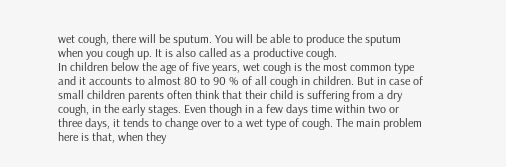wet cough, there will be sputum. You will be able to produce the sputum when you cough up. It is also called as a productive cough.
In children below the age of five years, wet cough is the most common type and it accounts to almost 80 to 90 % of all cough in children. But in case of small children parents often think that their child is suffering from a dry cough, in the early stages. Even though in a few days time within two or three days, it tends to change over to a wet type of cough. The main problem here is that, when they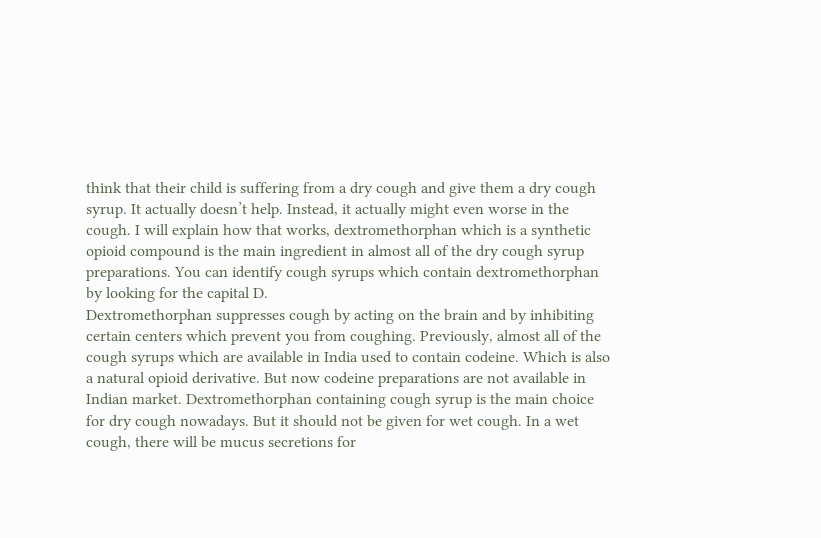think that their child is suffering from a dry cough and give them a dry cough syrup. It actually doesn’t help. Instead, it actually might even worse in the cough. I will explain how that works, dextromethorphan which is a synthetic opioid compound is the main ingredient in almost all of the dry cough syrup preparations. You can identify cough syrups which contain dextromethorphan by looking for the capital D.
Dextromethorphan suppresses cough by acting on the brain and by inhibiting certain centers which prevent you from coughing. Previously, almost all of the cough syrups which are available in India used to contain codeine. Which is also a natural opioid derivative. But now codeine preparations are not available in Indian market. Dextromethorphan containing cough syrup is the main choice for dry cough nowadays. But it should not be given for wet cough. In a wet cough, there will be mucus secretions for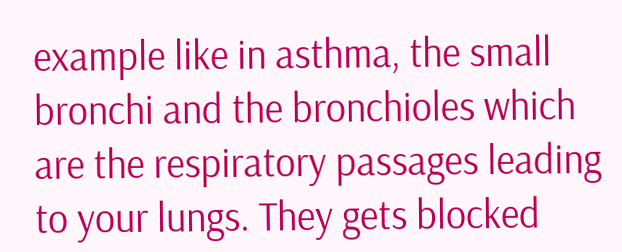example like in asthma, the small bronchi and the bronchioles which are the respiratory passages leading to your lungs. They gets blocked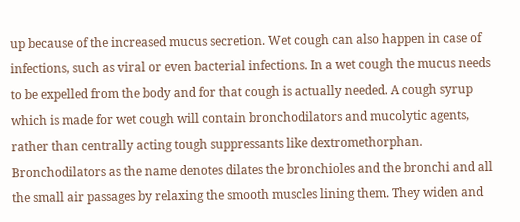up because of the increased mucus secretion. Wet cough can also happen in case of infections, such as viral or even bacterial infections. In a wet cough the mucus needs to be expelled from the body and for that cough is actually needed. A cough syrup which is made for wet cough will contain bronchodilators and mucolytic agents, rather than centrally acting tough suppressants like dextromethorphan. Bronchodilators as the name denotes dilates the bronchioles and the bronchi and all the small air passages by relaxing the smooth muscles lining them. They widen and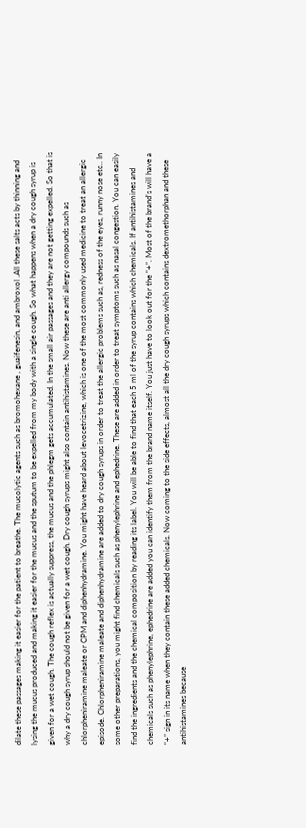dilate these passages making it easier for the patient to breathe. The mucolytic agents such as bromohexane , guaifenesin, and ambroxol .All these salts acts by thinning and lysing the mucus produced and making it easier for the mucus and the sputum to be expelled from my body with a single cough. So what happens when a dry cough syrup is given for a wet cough. The cough reflex is actually suppress, the mucus and the phlegm gets accumulated. In the small air passages and they are not getting expelled. So that is why a dry cough syrup should not be given for a wet cough. Dry cough syrups might also contain antihistamines. Now these are anti allergy compounds such as chlorpheniramine maleate or CPM and diphenhydramine. You might have heard about levocetrizine, which is one of the most commonly used medicine to treat an allergic episode. Chlorpheniramine maleate and diphenhydramine are added to dry cough syrups in order to treat the allergic problems such as, redness of the eyes, runny nose etc.. In some other preparations, you might find chemicals such as phenylephrine and ephedrine. These are added in order to treat symptoms such as nasal congestion. You can easily find the ingredients and the chemical composition by reading its label. You will be able to find that each 5 ml of the syrup contains which chemicals. If antihistamines and chemicals such as phenylephrine, ephedrine are added you can identify them from the brand name itself. You just have to look out for the “+”. Most of the brand’s will have a “+” sign in its name when they contain these added chemicals. Now coming to the side effects, almost all the dry cough syrups which contains dextromethorphan and these antihistamines because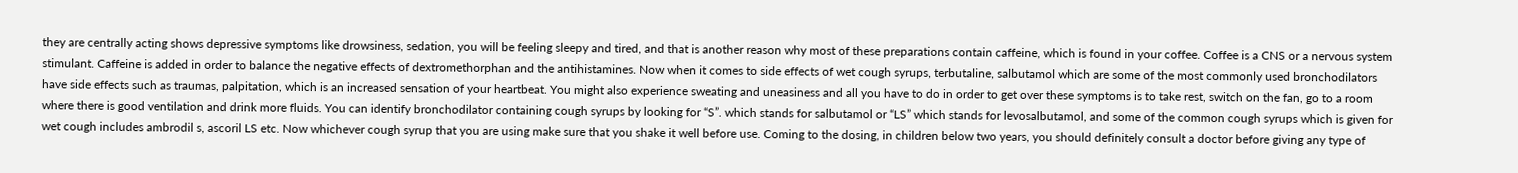they are centrally acting shows depressive symptoms like drowsiness, sedation, you will be feeling sleepy and tired, and that is another reason why most of these preparations contain caffeine, which is found in your coffee. Coffee is a CNS or a nervous system stimulant. Caffeine is added in order to balance the negative effects of dextromethorphan and the antihistamines. Now when it comes to side effects of wet cough syrups, terbutaline, salbutamol which are some of the most commonly used bronchodilators have side effects such as traumas, palpitation, which is an increased sensation of your heartbeat. You might also experience sweating and uneasiness and all you have to do in order to get over these symptoms is to take rest, switch on the fan, go to a room where there is good ventilation and drink more fluids. You can identify bronchodilator containing cough syrups by looking for “S”. which stands for salbutamol or “LS” which stands for levosalbutamol, and some of the common cough syrups which is given for wet cough includes ambrodil s, ascoril LS etc. Now whichever cough syrup that you are using make sure that you shake it well before use. Coming to the dosing, in children below two years, you should definitely consult a doctor before giving any type of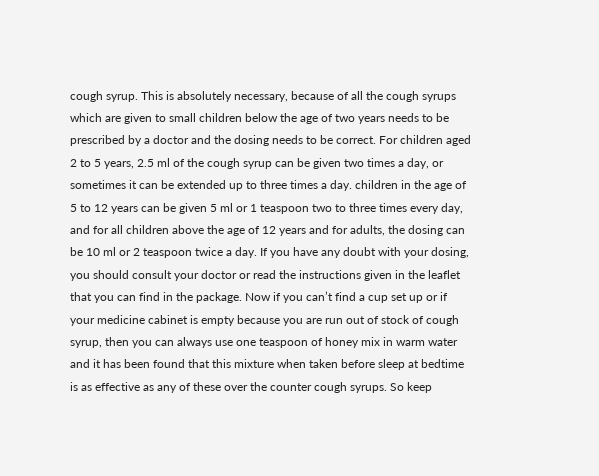cough syrup. This is absolutely necessary, because of all the cough syrups which are given to small children below the age of two years needs to be prescribed by a doctor and the dosing needs to be correct. For children aged 2 to 5 years, 2.5 ml of the cough syrup can be given two times a day, or sometimes it can be extended up to three times a day. children in the age of 5 to 12 years can be given 5 ml or 1 teaspoon two to three times every day, and for all children above the age of 12 years and for adults, the dosing can be 10 ml or 2 teaspoon twice a day. If you have any doubt with your dosing, you should consult your doctor or read the instructions given in the leaflet that you can find in the package. Now if you can’t find a cup set up or if your medicine cabinet is empty because you are run out of stock of cough syrup, then you can always use one teaspoon of honey mix in warm water and it has been found that this mixture when taken before sleep at bedtime is as effective as any of these over the counter cough syrups. So keep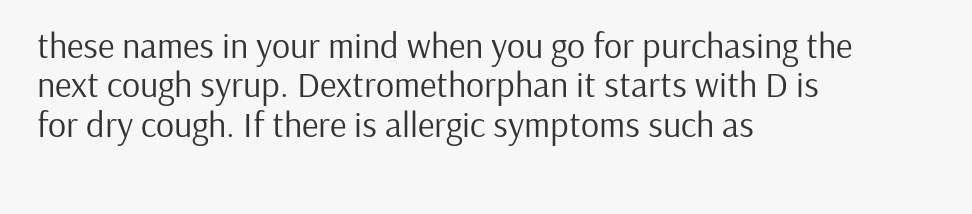these names in your mind when you go for purchasing the next cough syrup. Dextromethorphan it starts with D is for dry cough. If there is allergic symptoms such as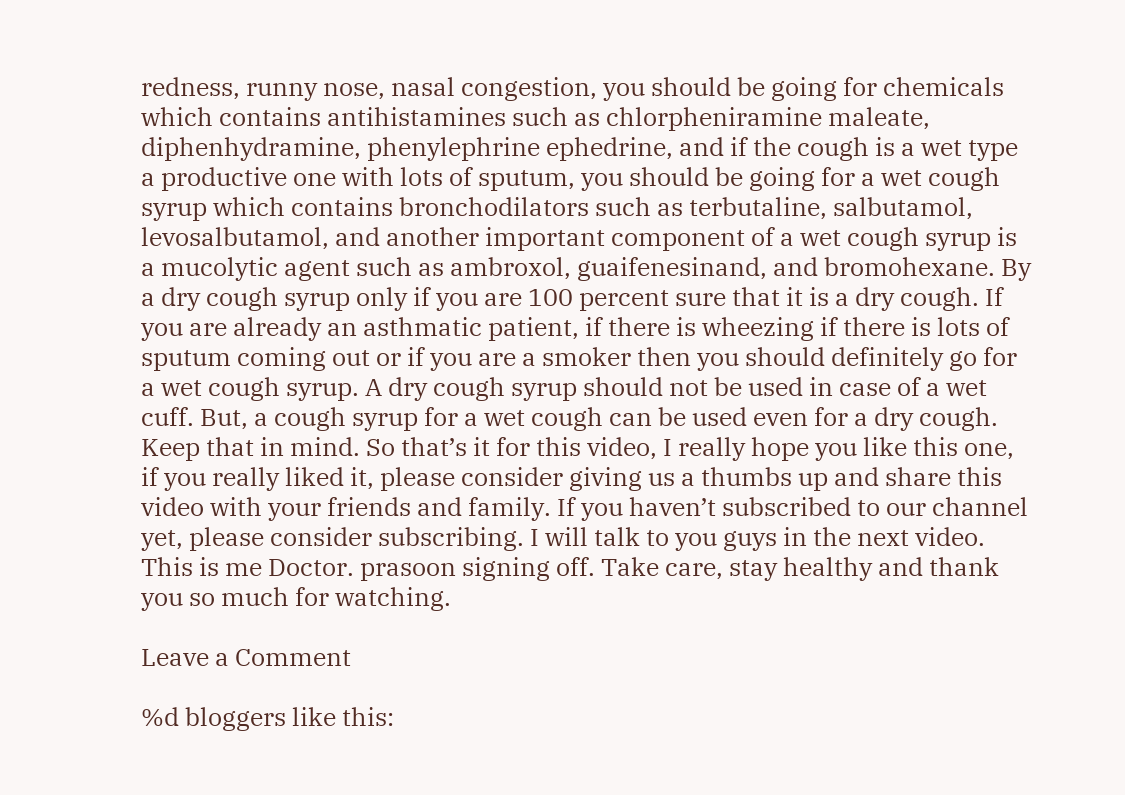redness, runny nose, nasal congestion, you should be going for chemicals which contains antihistamines such as chlorpheniramine maleate, diphenhydramine, phenylephrine ephedrine, and if the cough is a wet type a productive one with lots of sputum, you should be going for a wet cough syrup which contains bronchodilators such as terbutaline, salbutamol, levosalbutamol, and another important component of a wet cough syrup is a mucolytic agent such as ambroxol, guaifenesinand, and bromohexane. By a dry cough syrup only if you are 100 percent sure that it is a dry cough. If you are already an asthmatic patient, if there is wheezing if there is lots of sputum coming out or if you are a smoker then you should definitely go for a wet cough syrup. A dry cough syrup should not be used in case of a wet cuff. But, a cough syrup for a wet cough can be used even for a dry cough. Keep that in mind. So that’s it for this video, I really hope you like this one, if you really liked it, please consider giving us a thumbs up and share this video with your friends and family. If you haven’t subscribed to our channel yet, please consider subscribing. I will talk to you guys in the next video. This is me Doctor. prasoon signing off. Take care, stay healthy and thank you so much for watching.

Leave a Comment

%d bloggers like this: